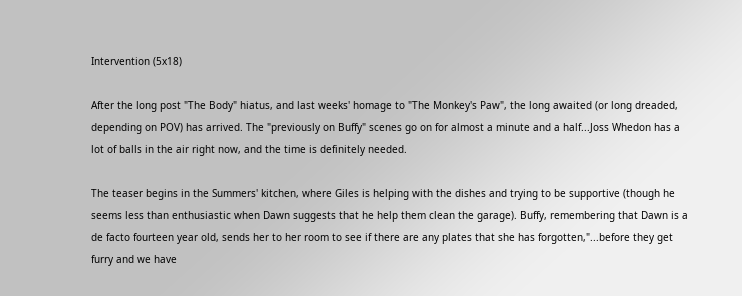Intervention (5x18)

After the long post "The Body" hiatus, and last weeks' homage to "The Monkey's Paw", the long awaited (or long dreaded, depending on POV) has arrived. The "previously on Buffy" scenes go on for almost a minute and a half...Joss Whedon has a lot of balls in the air right now, and the time is definitely needed.

The teaser begins in the Summers' kitchen, where Giles is helping with the dishes and trying to be supportive (though he seems less than enthusiastic when Dawn suggests that he help them clean the garage). Buffy, remembering that Dawn is a de facto fourteen year old, sends her to her room to see if there are any plates that she has forgotten,"...before they get furry and we have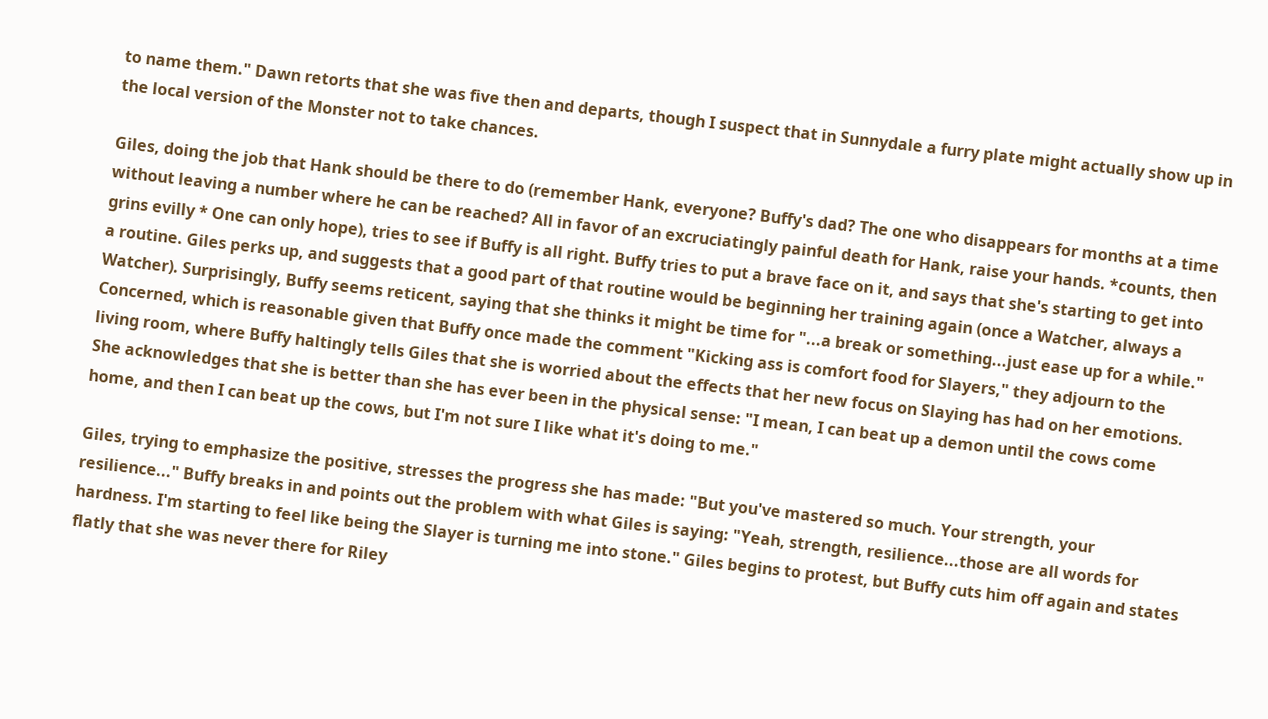to name them." Dawn retorts that she was five then and departs, though I suspect that in Sunnydale a furry plate might actually show up in the local version of the Monster not to take chances.

Giles, doing the job that Hank should be there to do (remember Hank, everyone? Buffy's dad? The one who disappears for months at a time without leaving a number where he can be reached? All in favor of an excruciatingly painful death for Hank, raise your hands. *counts, then grins evilly * One can only hope), tries to see if Buffy is all right. Buffy tries to put a brave face on it, and says that she's starting to get into a routine. Giles perks up, and suggests that a good part of that routine would be beginning her training again (once a Watcher, always a Watcher). Surprisingly, Buffy seems reticent, saying that she thinks it might be time for "...a break or something...just ease up for a while." Concerned, which is reasonable given that Buffy once made the comment "Kicking ass is comfort food for Slayers," they adjourn to the living room, where Buffy haltingly tells Giles that she is worried about the effects that her new focus on Slaying has had on her emotions. She acknowledges that she is better than she has ever been in the physical sense: "I mean, I can beat up a demon until the cows come home, and then I can beat up the cows, but I'm not sure I like what it's doing to me."

Giles, trying to emphasize the positive, stresses the progress she has made: "But you've mastered so much. Your strength, your resilience..." Buffy breaks in and points out the problem with what Giles is saying: "Yeah, strength, resilience...those are all words for hardness. I'm starting to feel like being the Slayer is turning me into stone." Giles begins to protest, but Buffy cuts him off again and states flatly that she was never there for Riley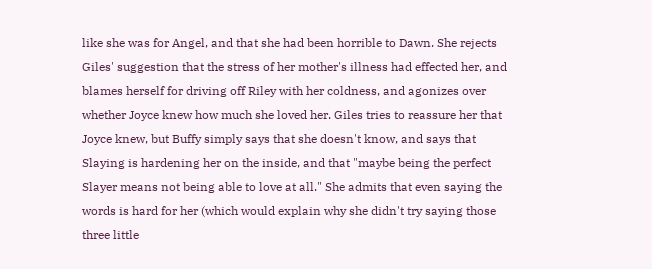like she was for Angel, and that she had been horrible to Dawn. She rejects Giles' suggestion that the stress of her mother's illness had effected her, and blames herself for driving off Riley with her coldness, and agonizes over whether Joyce knew how much she loved her. Giles tries to reassure her that Joyce knew, but Buffy simply says that she doesn't know, and says that Slaying is hardening her on the inside, and that "maybe being the perfect Slayer means not being able to love at all." She admits that even saying the words is hard for her (which would explain why she didn't try saying those three little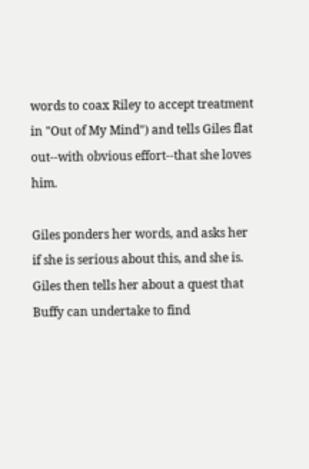words to coax Riley to accept treatment in "Out of My Mind") and tells Giles flat out--with obvious effort--that she loves him.

Giles ponders her words, and asks her if she is serious about this, and she is. Giles then tells her about a quest that Buffy can undertake to find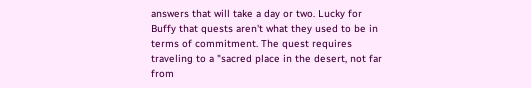answers that will take a day or two. Lucky for Buffy that quests aren't what they used to be in terms of commitment. The quest requires traveling to a "sacred place in the desert, not far from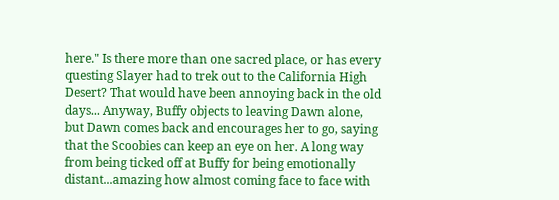here." Is there more than one sacred place, or has every questing Slayer had to trek out to the California High Desert? That would have been annoying back in the old days... Anyway, Buffy objects to leaving Dawn alone, but Dawn comes back and encourages her to go, saying that the Scoobies can keep an eye on her. A long way from being ticked off at Buffy for being emotionally distant...amazing how almost coming face to face with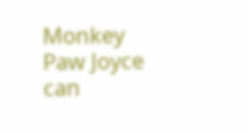Monkey Paw Joyce can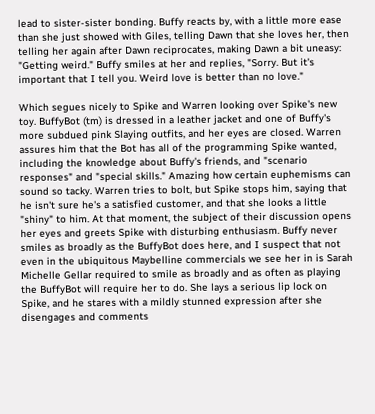lead to sister-sister bonding. Buffy reacts by, with a little more ease than she just showed with Giles, telling Dawn that she loves her, then telling her again after Dawn reciprocates, making Dawn a bit uneasy: "Getting weird." Buffy smiles at her and replies, "Sorry. But it's important that I tell you. Weird love is better than no love."

Which segues nicely to Spike and Warren looking over Spike's new toy. BuffyBot (tm) is dressed in a leather jacket and one of Buffy's more subdued pink Slaying outfits, and her eyes are closed. Warren assures him that the Bot has all of the programming Spike wanted, including the knowledge about Buffy's friends, and "scenario responses" and "special skills." Amazing how certain euphemisms can sound so tacky. Warren tries to bolt, but Spike stops him, saying that he isn't sure he's a satisfied customer, and that she looks a little "shiny" to him. At that moment, the subject of their discussion opens her eyes and greets Spike with disturbing enthusiasm. Buffy never smiles as broadly as the BuffyBot does here, and I suspect that not even in the ubiquitous Maybelline commercials we see her in is Sarah Michelle Gellar required to smile as broadly and as often as playing the BuffyBot will require her to do. She lays a serious lip lock on Spike, and he stares with a mildly stunned expression after she disengages and comments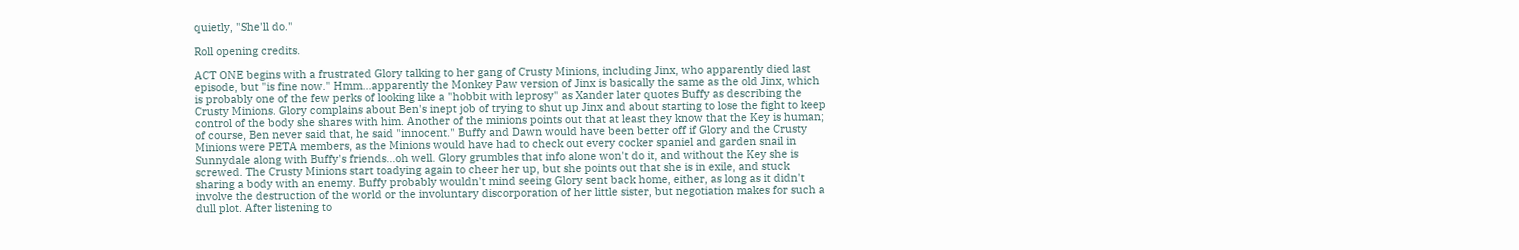quietly, "She'll do."

Roll opening credits.

ACT ONE begins with a frustrated Glory talking to her gang of Crusty Minions, including Jinx, who apparently died last episode, but "is fine now." Hmm...apparently the Monkey Paw version of Jinx is basically the same as the old Jinx, which is probably one of the few perks of looking like a "hobbit with leprosy" as Xander later quotes Buffy as describing the Crusty Minions. Glory complains about Ben's inept job of trying to shut up Jinx and about starting to lose the fight to keep control of the body she shares with him. Another of the minions points out that at least they know that the Key is human; of course, Ben never said that, he said "innocent." Buffy and Dawn would have been better off if Glory and the Crusty Minions were PETA members, as the Minions would have had to check out every cocker spaniel and garden snail in Sunnydale along with Buffy's friends...oh well. Glory grumbles that info alone won't do it, and without the Key she is screwed. The Crusty Minions start toadying again to cheer her up, but she points out that she is in exile, and stuck sharing a body with an enemy. Buffy probably wouldn't mind seeing Glory sent back home, either, as long as it didn't involve the destruction of the world or the involuntary discorporation of her little sister, but negotiation makes for such a dull plot. After listening to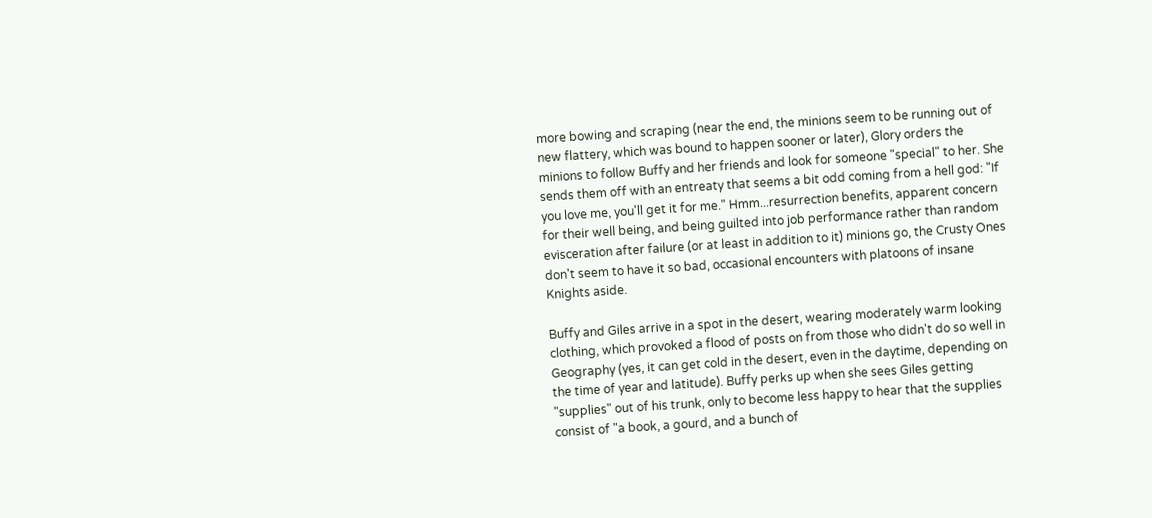more bowing and scraping (near the end, the minions seem to be running out of new flattery, which was bound to happen sooner or later), Glory orders the minions to follow Buffy and her friends and look for someone "special" to her. She sends them off with an entreaty that seems a bit odd coming from a hell god: "If you love me, you'll get it for me." Hmm...resurrection benefits, apparent concern for their well being, and being guilted into job performance rather than random evisceration after failure (or at least in addition to it) minions go, the Crusty Ones don't seem to have it so bad, occasional encounters with platoons of insane Knights aside.

Buffy and Giles arrive in a spot in the desert, wearing moderately warm looking clothing, which provoked a flood of posts on from those who didn't do so well in Geography (yes, it can get cold in the desert, even in the daytime, depending on the time of year and latitude). Buffy perks up when she sees Giles getting "supplies" out of his trunk, only to become less happy to hear that the supplies consist of "a book, a gourd, and a bunch of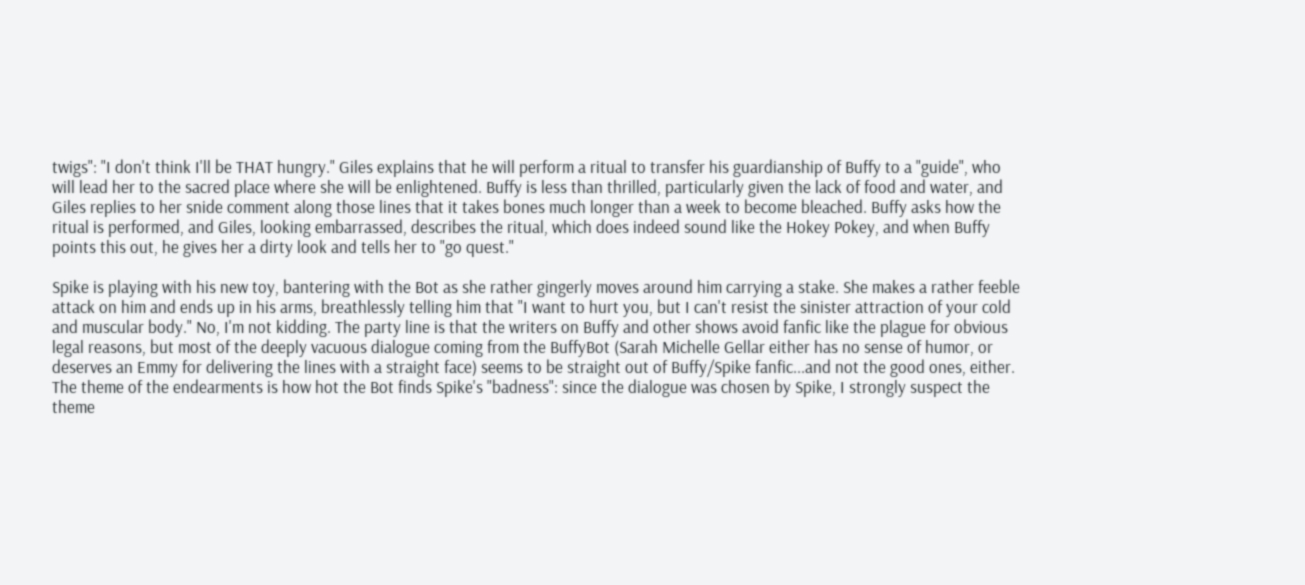twigs": "I don't think I'll be THAT hungry." Giles explains that he will perform a ritual to transfer his guardianship of Buffy to a "guide", who will lead her to the sacred place where she will be enlightened. Buffy is less than thrilled, particularly given the lack of food and water, and Giles replies to her snide comment along those lines that it takes bones much longer than a week to become bleached. Buffy asks how the ritual is performed, and Giles, looking embarrassed, describes the ritual, which does indeed sound like the Hokey Pokey, and when Buffy points this out, he gives her a dirty look and tells her to "go quest."

Spike is playing with his new toy, bantering with the Bot as she rather gingerly moves around him carrying a stake. She makes a rather feeble attack on him and ends up in his arms, breathlessly telling him that "I want to hurt you, but I can't resist the sinister attraction of your cold and muscular body." No, I'm not kidding. The party line is that the writers on Buffy and other shows avoid fanfic like the plague for obvious legal reasons, but most of the deeply vacuous dialogue coming from the BuffyBot (Sarah Michelle Gellar either has no sense of humor, or deserves an Emmy for delivering the lines with a straight face) seems to be straight out of Buffy/Spike fanfic...and not the good ones, either. The theme of the endearments is how hot the Bot finds Spike's "badness": since the dialogue was chosen by Spike, I strongly suspect the theme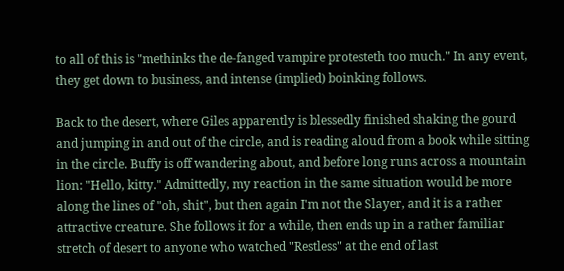to all of this is "methinks the de-fanged vampire protesteth too much." In any event, they get down to business, and intense (implied) boinking follows.

Back to the desert, where Giles apparently is blessedly finished shaking the gourd and jumping in and out of the circle, and is reading aloud from a book while sitting in the circle. Buffy is off wandering about, and before long runs across a mountain lion: "Hello, kitty." Admittedly, my reaction in the same situation would be more along the lines of "oh, shit", but then again I'm not the Slayer, and it is a rather attractive creature. She follows it for a while, then ends up in a rather familiar stretch of desert to anyone who watched "Restless" at the end of last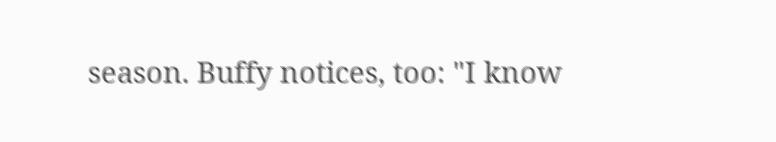season. Buffy notices, too: "I know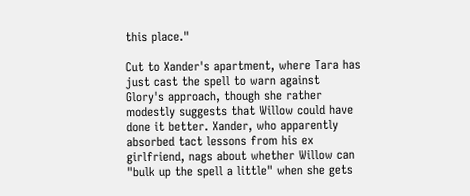this place."

Cut to Xander's apartment, where Tara has just cast the spell to warn against Glory's approach, though she rather modestly suggests that Willow could have done it better. Xander, who apparently absorbed tact lessons from his ex girlfriend, nags about whether Willow can "bulk up the spell a little" when she gets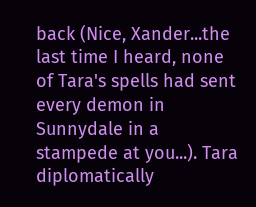back (Nice, Xander...the last time I heard, none of Tara's spells had sent every demon in Sunnydale in a stampede at you...). Tara diplomatically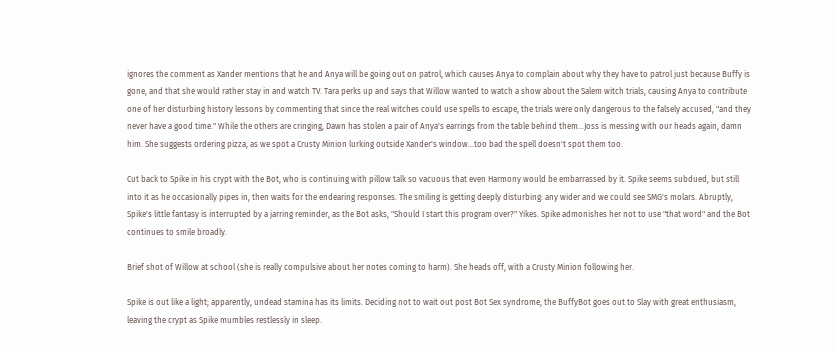ignores the comment as Xander mentions that he and Anya will be going out on patrol, which causes Anya to complain about why they have to patrol just because Buffy is gone, and that she would rather stay in and watch TV. Tara perks up and says that Willow wanted to watch a show about the Salem witch trials, causing Anya to contribute one of her disturbing history lessons by commenting that since the real witches could use spells to escape, the trials were only dangerous to the falsely accused, "and they never have a good time." While the others are cringing, Dawn has stolen a pair of Anya's earrings from the table behind them...Joss is messing with our heads again, damn him. She suggests ordering pizza, as we spot a Crusty Minion lurking outside Xander's window...too bad the spell doesn't spot them too.

Cut back to Spike in his crypt with the Bot, who is continuing with pillow talk so vacuous that even Harmony would be embarrassed by it. Spike seems subdued, but still into it as he occasionally pipes in, then waits for the endearing responses. The smiling is getting deeply disturbing: any wider and we could see SMG's molars. Abruptly, Spike's little fantasy is interrupted by a jarring reminder, as the Bot asks, "Should I start this program over?" Yikes. Spike admonishes her not to use "that word" and the Bot continues to smile broadly.

Brief shot of Willow at school (she is really compulsive about her notes coming to harm). She heads off, with a Crusty Minion following her.

Spike is out like a light; apparently, undead stamina has its limits. Deciding not to wait out post Bot Sex syndrome, the BuffyBot goes out to Slay with great enthusiasm, leaving the crypt as Spike mumbles restlessly in sleep.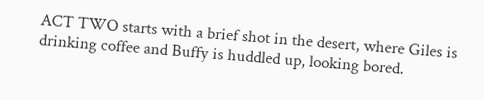ACT TWO starts with a brief shot in the desert, where Giles is drinking coffee and Buffy is huddled up, looking bored.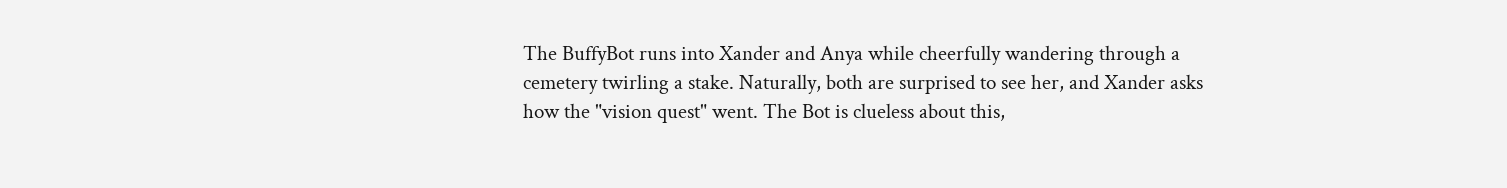The BuffyBot runs into Xander and Anya while cheerfully wandering through a cemetery twirling a stake. Naturally, both are surprised to see her, and Xander asks how the "vision quest" went. The Bot is clueless about this,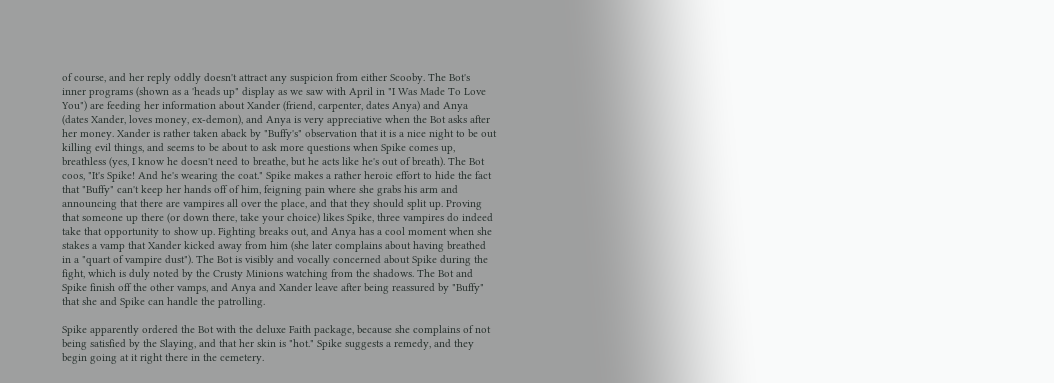of course, and her reply oddly doesn't attract any suspicion from either Scooby. The Bot's inner programs (shown as a 'heads up" display as we saw with April in "I Was Made To Love You") are feeding her information about Xander (friend, carpenter, dates Anya) and Anya (dates Xander, loves money, ex-demon), and Anya is very appreciative when the Bot asks after her money. Xander is rather taken aback by "Buffy's" observation that it is a nice night to be out killing evil things, and seems to be about to ask more questions when Spike comes up, breathless (yes, I know he doesn't need to breathe, but he acts like he's out of breath). The Bot coos, "It's Spike! And he's wearing the coat." Spike makes a rather heroic effort to hide the fact that "Buffy" can't keep her hands off of him, feigning pain where she grabs his arm and announcing that there are vampires all over the place, and that they should split up. Proving that someone up there (or down there, take your choice) likes Spike, three vampires do indeed take that opportunity to show up. Fighting breaks out, and Anya has a cool moment when she stakes a vamp that Xander kicked away from him (she later complains about having breathed in a "quart of vampire dust"). The Bot is visibly and vocally concerned about Spike during the fight, which is duly noted by the Crusty Minions watching from the shadows. The Bot and Spike finish off the other vamps, and Anya and Xander leave after being reassured by "Buffy" that she and Spike can handle the patrolling.

Spike apparently ordered the Bot with the deluxe Faith package, because she complains of not being satisfied by the Slaying, and that her skin is "hot." Spike suggests a remedy, and they begin going at it right there in the cemetery.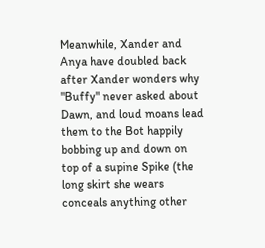Meanwhile, Xander and Anya have doubled back after Xander wonders why "Buffy" never asked about Dawn, and loud moans lead them to the Bot happily bobbing up and down on top of a supine Spike (the long skirt she wears conceals anything other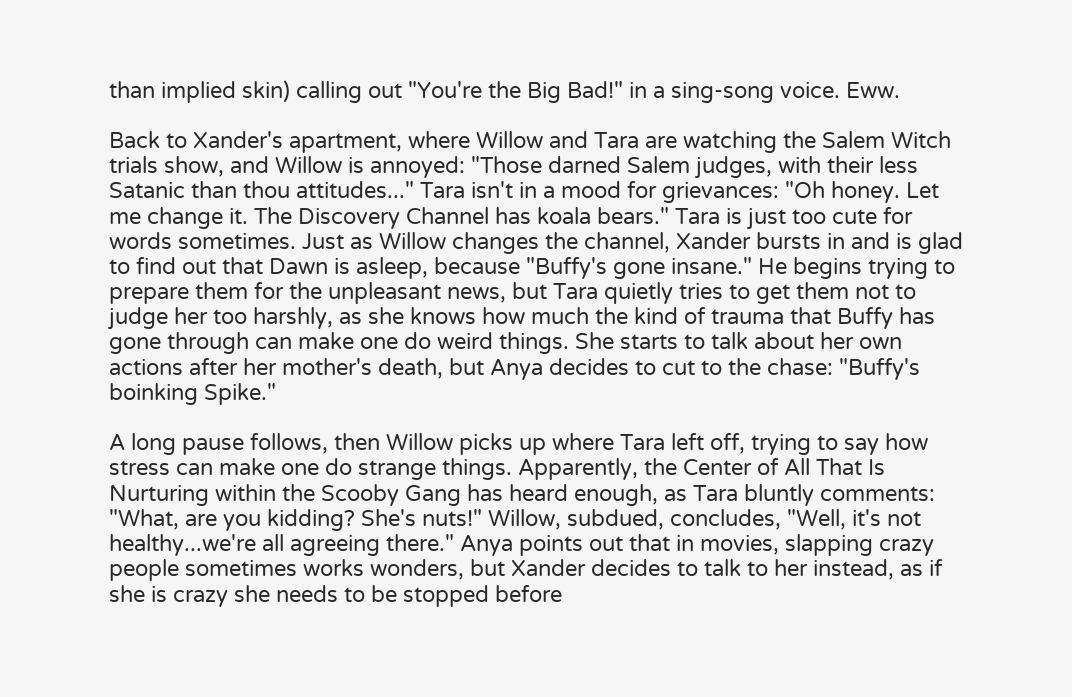than implied skin) calling out "You're the Big Bad!" in a sing-song voice. Eww.

Back to Xander's apartment, where Willow and Tara are watching the Salem Witch trials show, and Willow is annoyed: "Those darned Salem judges, with their less Satanic than thou attitudes..." Tara isn't in a mood for grievances: "Oh honey. Let me change it. The Discovery Channel has koala bears." Tara is just too cute for words sometimes. Just as Willow changes the channel, Xander bursts in and is glad to find out that Dawn is asleep, because "Buffy's gone insane." He begins trying to prepare them for the unpleasant news, but Tara quietly tries to get them not to judge her too harshly, as she knows how much the kind of trauma that Buffy has gone through can make one do weird things. She starts to talk about her own actions after her mother's death, but Anya decides to cut to the chase: "Buffy's boinking Spike."

A long pause follows, then Willow picks up where Tara left off, trying to say how stress can make one do strange things. Apparently, the Center of All That Is Nurturing within the Scooby Gang has heard enough, as Tara bluntly comments: "What, are you kidding? She's nuts!" Willow, subdued, concludes, "Well, it's not healthy...we're all agreeing there." Anya points out that in movies, slapping crazy people sometimes works wonders, but Xander decides to talk to her instead, as if she is crazy she needs to be stopped before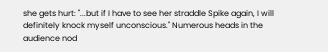she gets hurt: "...but if I have to see her straddle Spike again, I will definitely knock myself unconscious." Numerous heads in the audience nod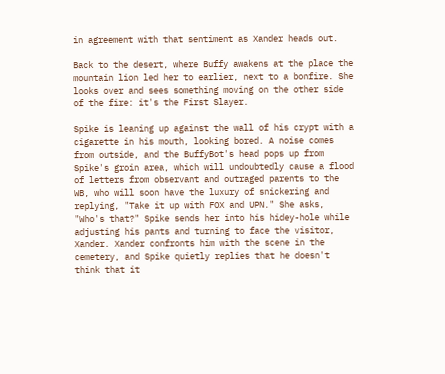in agreement with that sentiment as Xander heads out.

Back to the desert, where Buffy awakens at the place the mountain lion led her to earlier, next to a bonfire. She looks over and sees something moving on the other side of the fire: it's the First Slayer.

Spike is leaning up against the wall of his crypt with a cigarette in his mouth, looking bored. A noise comes from outside, and the BuffyBot's head pops up from Spike's groin area, which will undoubtedly cause a flood of letters from observant and outraged parents to the WB, who will soon have the luxury of snickering and replying, "Take it up with FOX and UPN." She asks, "Who's that?" Spike sends her into his hidey-hole while adjusting his pants and turning to face the visitor, Xander. Xander confronts him with the scene in the cemetery, and Spike quietly replies that he doesn't think that it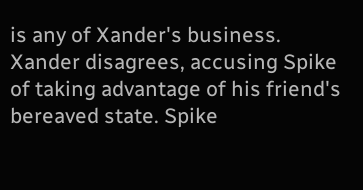is any of Xander's business. Xander disagrees, accusing Spike of taking advantage of his friend's bereaved state. Spike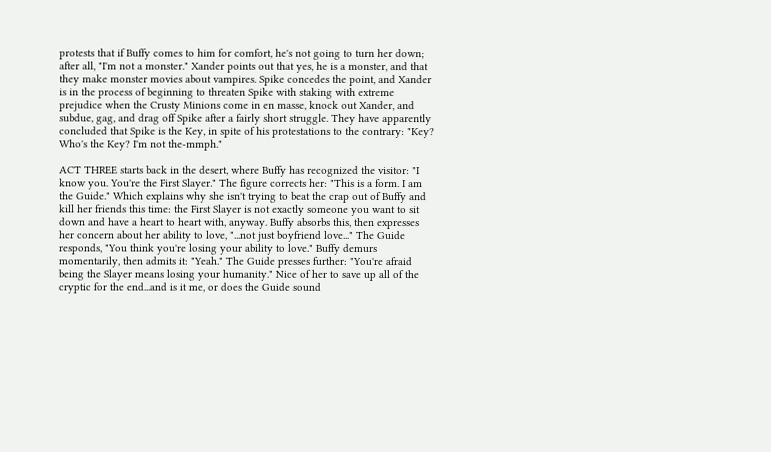protests that if Buffy comes to him for comfort, he's not going to turn her down; after all, "I'm not a monster." Xander points out that yes, he is a monster, and that they make monster movies about vampires. Spike concedes the point, and Xander is in the process of beginning to threaten Spike with staking with extreme prejudice when the Crusty Minions come in en masse, knock out Xander, and subdue, gag, and drag off Spike after a fairly short struggle. They have apparently concluded that Spike is the Key, in spite of his protestations to the contrary: "Key? Who's the Key? I'm not the-mmph."

ACT THREE starts back in the desert, where Buffy has recognized the visitor: "I know you. You're the First Slayer." The figure corrects her: "This is a form. I am the Guide." Which explains why she isn't trying to beat the crap out of Buffy and kill her friends this time: the First Slayer is not exactly someone you want to sit down and have a heart to heart with, anyway. Buffy absorbs this, then expresses her concern about her ability to love, "...not just boyfriend love..." The Guide responds, "You think you're losing your ability to love." Buffy demurs momentarily, then admits it: "Yeah." The Guide presses further: "You're afraid being the Slayer means losing your humanity." Nice of her to save up all of the cryptic for the end...and is it me, or does the Guide sound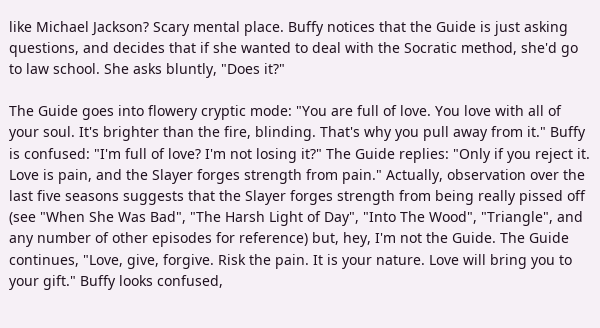like Michael Jackson? Scary mental place. Buffy notices that the Guide is just asking questions, and decides that if she wanted to deal with the Socratic method, she'd go to law school. She asks bluntly, "Does it?"

The Guide goes into flowery cryptic mode: "You are full of love. You love with all of your soul. It's brighter than the fire, blinding. That's why you pull away from it." Buffy is confused: "I'm full of love? I'm not losing it?" The Guide replies: "Only if you reject it. Love is pain, and the Slayer forges strength from pain." Actually, observation over the last five seasons suggests that the Slayer forges strength from being really pissed off (see "When She Was Bad", "The Harsh Light of Day", "Into The Wood", "Triangle", and any number of other episodes for reference) but, hey, I'm not the Guide. The Guide continues, "Love, give, forgive. Risk the pain. It is your nature. Love will bring you to your gift." Buffy looks confused,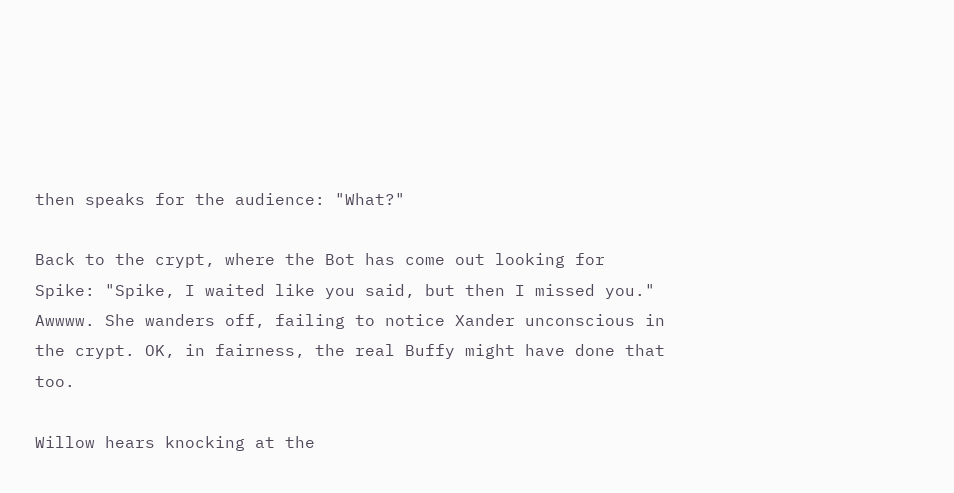then speaks for the audience: "What?"

Back to the crypt, where the Bot has come out looking for Spike: "Spike, I waited like you said, but then I missed you." Awwww. She wanders off, failing to notice Xander unconscious in the crypt. OK, in fairness, the real Buffy might have done that too.

Willow hears knocking at the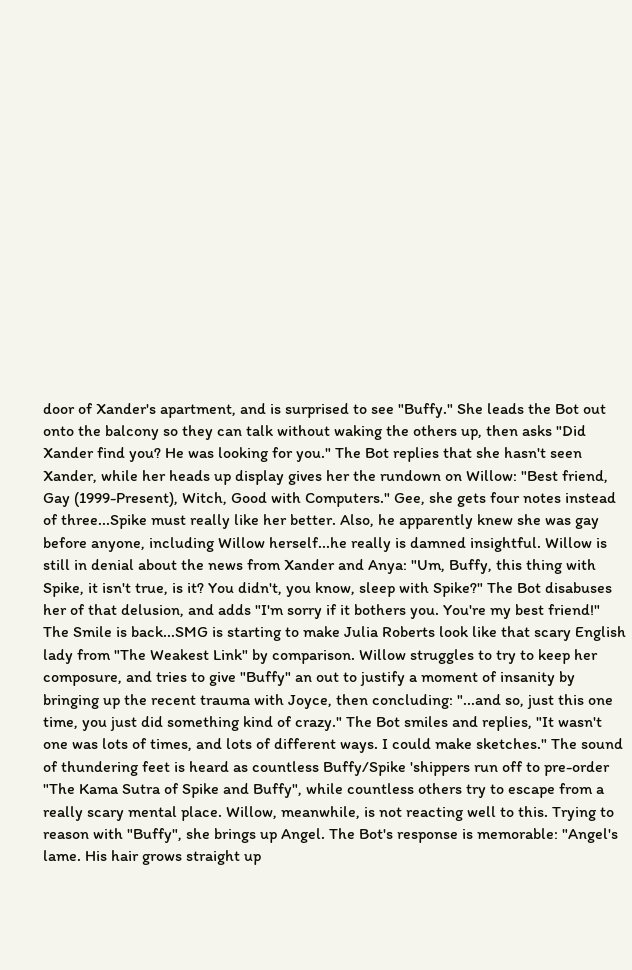door of Xander's apartment, and is surprised to see "Buffy." She leads the Bot out onto the balcony so they can talk without waking the others up, then asks "Did Xander find you? He was looking for you." The Bot replies that she hasn't seen Xander, while her heads up display gives her the rundown on Willow: "Best friend, Gay (1999-Present), Witch, Good with Computers." Gee, she gets four notes instead of three...Spike must really like her better. Also, he apparently knew she was gay before anyone, including Willow herself...he really is damned insightful. Willow is still in denial about the news from Xander and Anya: "Um, Buffy, this thing with Spike, it isn't true, is it? You didn't, you know, sleep with Spike?" The Bot disabuses her of that delusion, and adds "I'm sorry if it bothers you. You're my best friend!" The Smile is back...SMG is starting to make Julia Roberts look like that scary English lady from "The Weakest Link" by comparison. Willow struggles to try to keep her composure, and tries to give "Buffy" an out to justify a moment of insanity by bringing up the recent trauma with Joyce, then concluding: "...and so, just this one time, you just did something kind of crazy." The Bot smiles and replies, "It wasn't one was lots of times, and lots of different ways. I could make sketches." The sound of thundering feet is heard as countless Buffy/Spike 'shippers run off to pre-order "The Kama Sutra of Spike and Buffy", while countless others try to escape from a really scary mental place. Willow, meanwhile, is not reacting well to this. Trying to reason with "Buffy", she brings up Angel. The Bot's response is memorable: "Angel's lame. His hair grows straight up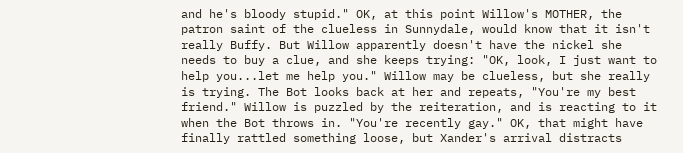and he's bloody stupid." OK, at this point Willow's MOTHER, the patron saint of the clueless in Sunnydale, would know that it isn't really Buffy. But Willow apparently doesn't have the nickel she needs to buy a clue, and she keeps trying: "OK, look, I just want to help you...let me help you." Willow may be clueless, but she really is trying. The Bot looks back at her and repeats, "You're my best friend." Willow is puzzled by the reiteration, and is reacting to it when the Bot throws in. "You're recently gay." OK, that might have finally rattled something loose, but Xander's arrival distracts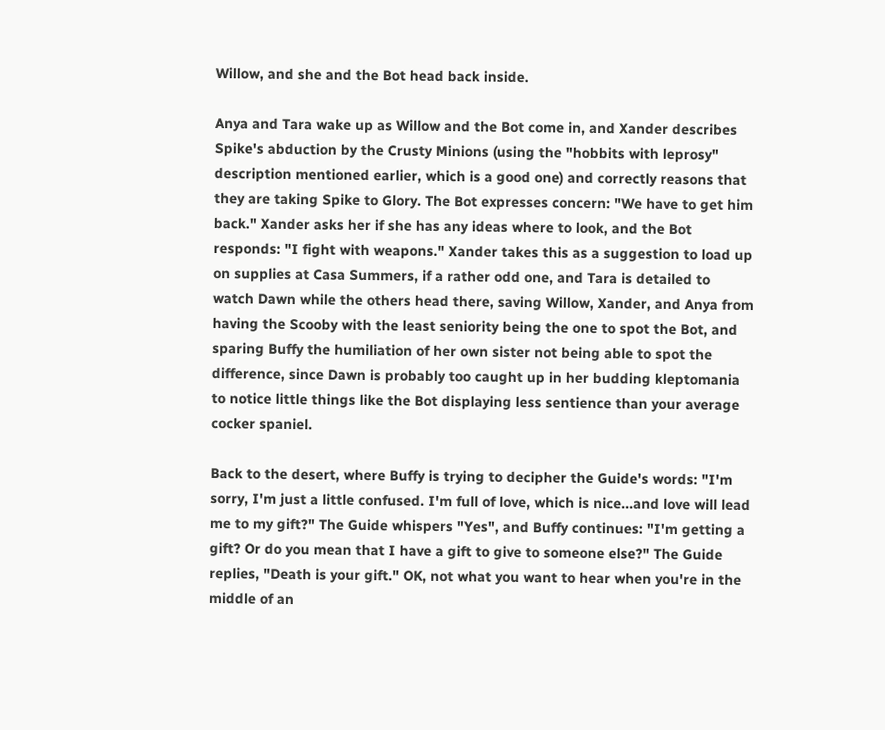Willow, and she and the Bot head back inside.

Anya and Tara wake up as Willow and the Bot come in, and Xander describes Spike's abduction by the Crusty Minions (using the "hobbits with leprosy" description mentioned earlier, which is a good one) and correctly reasons that they are taking Spike to Glory. The Bot expresses concern: "We have to get him back." Xander asks her if she has any ideas where to look, and the Bot responds: "I fight with weapons." Xander takes this as a suggestion to load up on supplies at Casa Summers, if a rather odd one, and Tara is detailed to watch Dawn while the others head there, saving Willow, Xander, and Anya from having the Scooby with the least seniority being the one to spot the Bot, and sparing Buffy the humiliation of her own sister not being able to spot the difference, since Dawn is probably too caught up in her budding kleptomania to notice little things like the Bot displaying less sentience than your average cocker spaniel.

Back to the desert, where Buffy is trying to decipher the Guide's words: "I'm sorry, I'm just a little confused. I'm full of love, which is nice...and love will lead me to my gift?" The Guide whispers "Yes", and Buffy continues: "I'm getting a gift? Or do you mean that I have a gift to give to someone else?" The Guide replies, "Death is your gift." OK, not what you want to hear when you're in the middle of an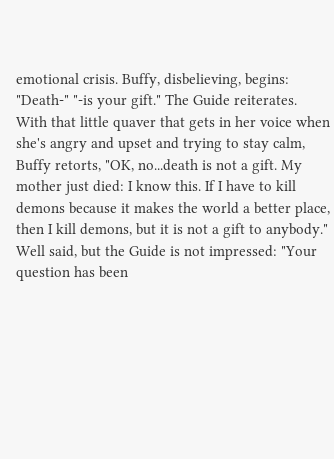emotional crisis. Buffy, disbelieving, begins: "Death-" "-is your gift." The Guide reiterates. With that little quaver that gets in her voice when she's angry and upset and trying to stay calm, Buffy retorts, "OK, no...death is not a gift. My mother just died: I know this. If I have to kill demons because it makes the world a better place, then I kill demons, but it is not a gift to anybody." Well said, but the Guide is not impressed: "Your question has been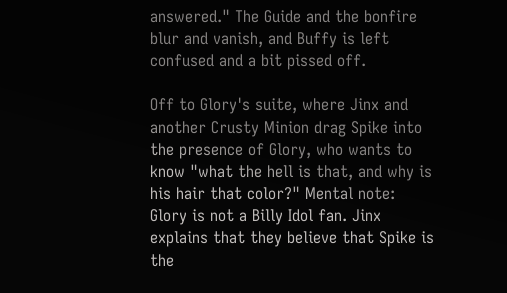answered." The Guide and the bonfire blur and vanish, and Buffy is left confused and a bit pissed off.

Off to Glory's suite, where Jinx and another Crusty Minion drag Spike into the presence of Glory, who wants to know "what the hell is that, and why is his hair that color?" Mental note: Glory is not a Billy Idol fan. Jinx explains that they believe that Spike is the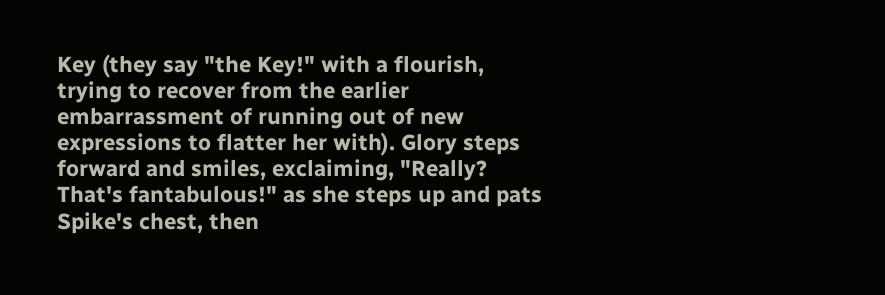Key (they say "the Key!" with a flourish, trying to recover from the earlier embarrassment of running out of new expressions to flatter her with). Glory steps forward and smiles, exclaiming, "Really? That's fantabulous!" as she steps up and pats Spike's chest, then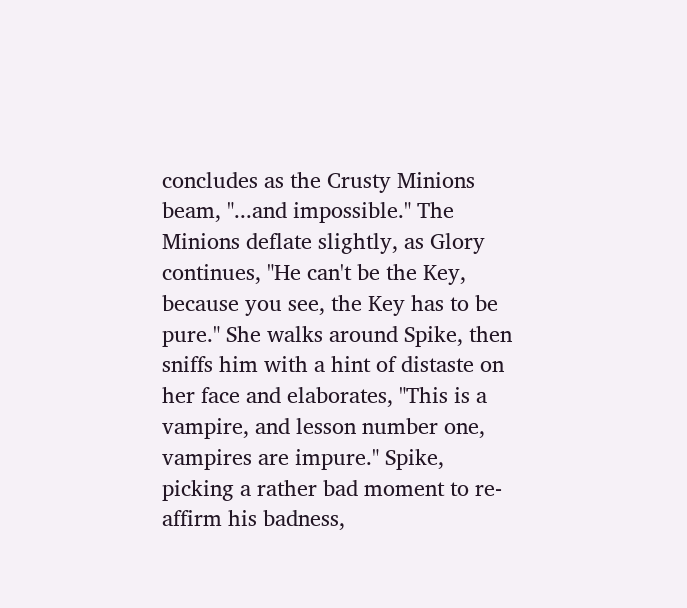concludes as the Crusty Minions beam, "...and impossible." The Minions deflate slightly, as Glory continues, "He can't be the Key, because you see, the Key has to be pure." She walks around Spike, then sniffs him with a hint of distaste on her face and elaborates, "This is a vampire, and lesson number one, vampires are impure." Spike, picking a rather bad moment to re-affirm his badness,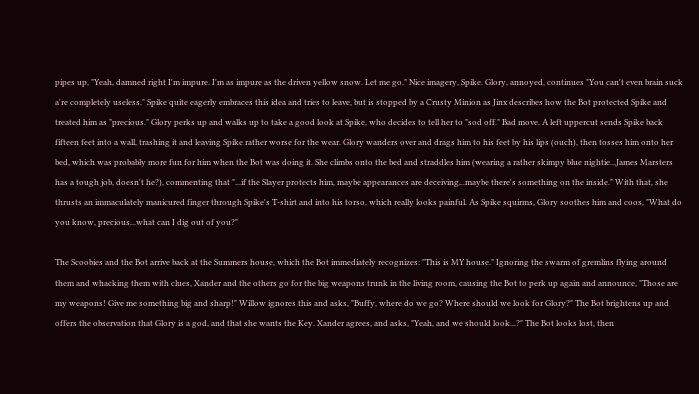pipes up, "Yeah, damned right I'm impure. I'm as impure as the driven yellow snow. Let me go." Nice imagery, Spike. Glory, annoyed, continues "You can't even brain suck a're completely useless." Spike quite eagerly embraces this idea and tries to leave, but is stopped by a Crusty Minion as Jinx describes how the Bot protected Spike and treated him as "precious." Glory perks up and walks up to take a good look at Spike, who decides to tell her to "sod off." Bad move. A left uppercut sends Spike back fifteen feet into a wall, trashing it and leaving Spike rather worse for the wear. Glory wanders over and drags him to his feet by his lips (ouch), then tosses him onto her bed, which was probably more fun for him when the Bot was doing it. She climbs onto the bed and straddles him (wearing a rather skimpy blue nightie...James Marsters has a tough job, doesn't he?), commenting that "...if the Slayer protects him, maybe appearances are deceiving...maybe there's something on the inside." With that, she thrusts an immaculately manicured finger through Spike's T-shirt and into his torso, which really looks painful. As Spike squirms, Glory soothes him and coos, "What do you know, precious...what can I dig out of you?"

The Scoobies and the Bot arrive back at the Summers house, which the Bot immediately recognizes: "This is MY house." Ignoring the swarm of gremlins flying around them and whacking them with clues, Xander and the others go for the big weapons trunk in the living room, causing the Bot to perk up again and announce, "Those are my weapons! Give me something big and sharp!" Willow ignores this and asks, "Buffy, where do we go? Where should we look for Glory?" The Bot brightens up and offers the observation that Glory is a god, and that she wants the Key. Xander agrees, and asks, "Yeah, and we should look...?" The Bot looks lost, then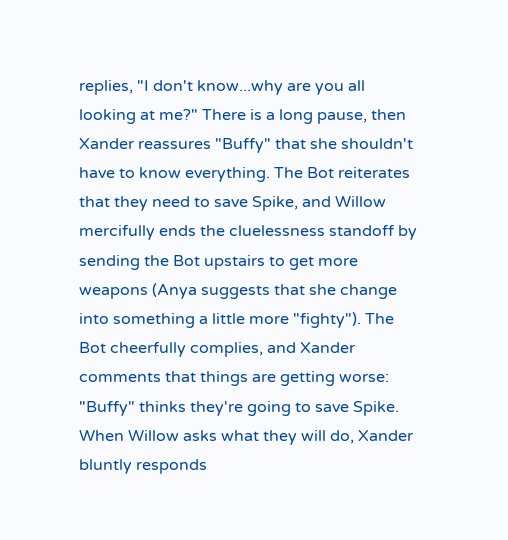replies, "I don't know...why are you all looking at me?" There is a long pause, then Xander reassures "Buffy" that she shouldn't have to know everything. The Bot reiterates that they need to save Spike, and Willow mercifully ends the cluelessness standoff by sending the Bot upstairs to get more weapons (Anya suggests that she change into something a little more "fighty"). The Bot cheerfully complies, and Xander comments that things are getting worse: "Buffy" thinks they're going to save Spike. When Willow asks what they will do, Xander bluntly responds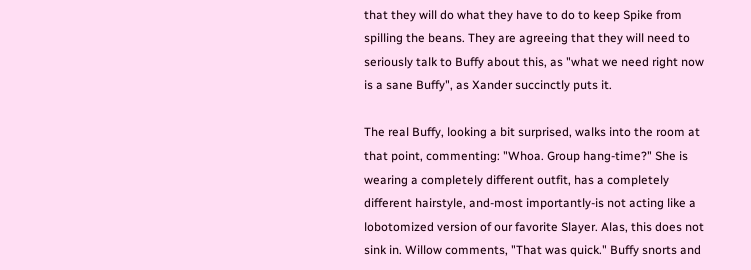that they will do what they have to do to keep Spike from spilling the beans. They are agreeing that they will need to seriously talk to Buffy about this, as "what we need right now is a sane Buffy", as Xander succinctly puts it.

The real Buffy, looking a bit surprised, walks into the room at that point, commenting: "Whoa. Group hang-time?" She is wearing a completely different outfit, has a completely different hairstyle, and-most importantly-is not acting like a lobotomized version of our favorite Slayer. Alas, this does not sink in. Willow comments, "That was quick." Buffy snorts and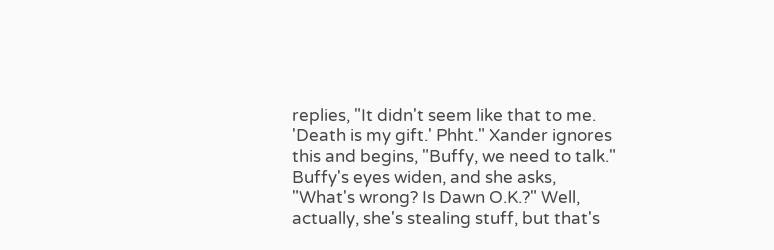replies, "It didn't seem like that to me. 'Death is my gift.' Phht." Xander ignores this and begins, "Buffy, we need to talk." Buffy's eyes widen, and she asks, "What's wrong? Is Dawn O.K.?" Well, actually, she's stealing stuff, but that's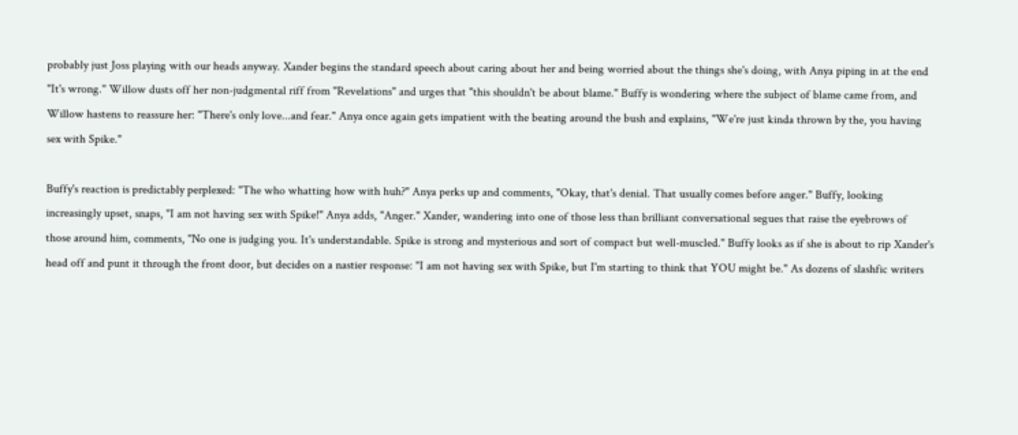probably just Joss playing with our heads anyway. Xander begins the standard speech about caring about her and being worried about the things she's doing, with Anya piping in at the end "It's wrong." Willow dusts off her non-judgmental riff from "Revelations" and urges that "this shouldn't be about blame." Buffy is wondering where the subject of blame came from, and Willow hastens to reassure her: "There's only love...and fear." Anya once again gets impatient with the beating around the bush and explains, "We're just kinda thrown by the, you having sex with Spike."

Buffy's reaction is predictably perplexed: "The who whatting how with huh?" Anya perks up and comments, "Okay, that's denial. That usually comes before anger." Buffy, looking increasingly upset, snaps, "I am not having sex with Spike!" Anya adds, "Anger." Xander, wandering into one of those less than brilliant conversational segues that raise the eyebrows of those around him, comments, "No one is judging you. It's understandable. Spike is strong and mysterious and sort of compact but well-muscled." Buffy looks as if she is about to rip Xander's head off and punt it through the front door, but decides on a nastier response: "I am not having sex with Spike, but I'm starting to think that YOU might be." As dozens of slashfic writers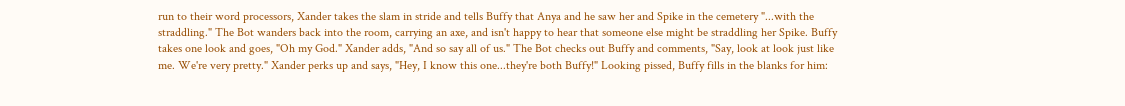run to their word processors, Xander takes the slam in stride and tells Buffy that Anya and he saw her and Spike in the cemetery "...with the straddling." The Bot wanders back into the room, carrying an axe, and isn't happy to hear that someone else might be straddling her Spike. Buffy takes one look and goes, "Oh my God." Xander adds, "And so say all of us." The Bot checks out Buffy and comments, "Say, look at look just like me. We're very pretty." Xander perks up and says, "Hey, I know this one...they're both Buffy!" Looking pissed, Buffy fills in the blanks for him: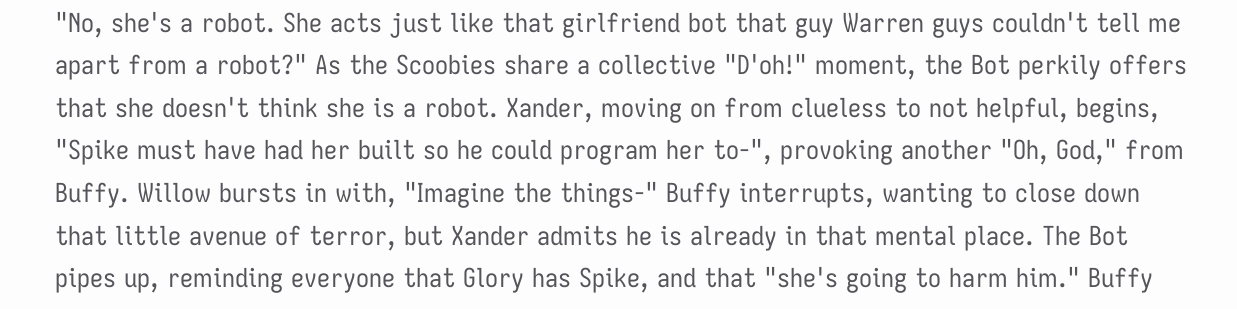"No, she's a robot. She acts just like that girlfriend bot that guy Warren guys couldn't tell me apart from a robot?" As the Scoobies share a collective "D'oh!" moment, the Bot perkily offers that she doesn't think she is a robot. Xander, moving on from clueless to not helpful, begins, "Spike must have had her built so he could program her to-", provoking another "Oh, God," from Buffy. Willow bursts in with, "Imagine the things-" Buffy interrupts, wanting to close down that little avenue of terror, but Xander admits he is already in that mental place. The Bot pipes up, reminding everyone that Glory has Spike, and that "she's going to harm him." Buffy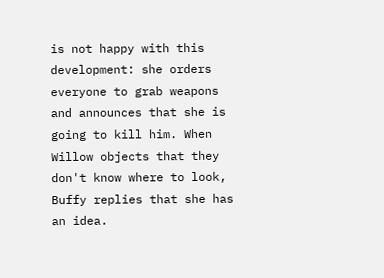is not happy with this development: she orders everyone to grab weapons and announces that she is going to kill him. When Willow objects that they don't know where to look, Buffy replies that she has an idea.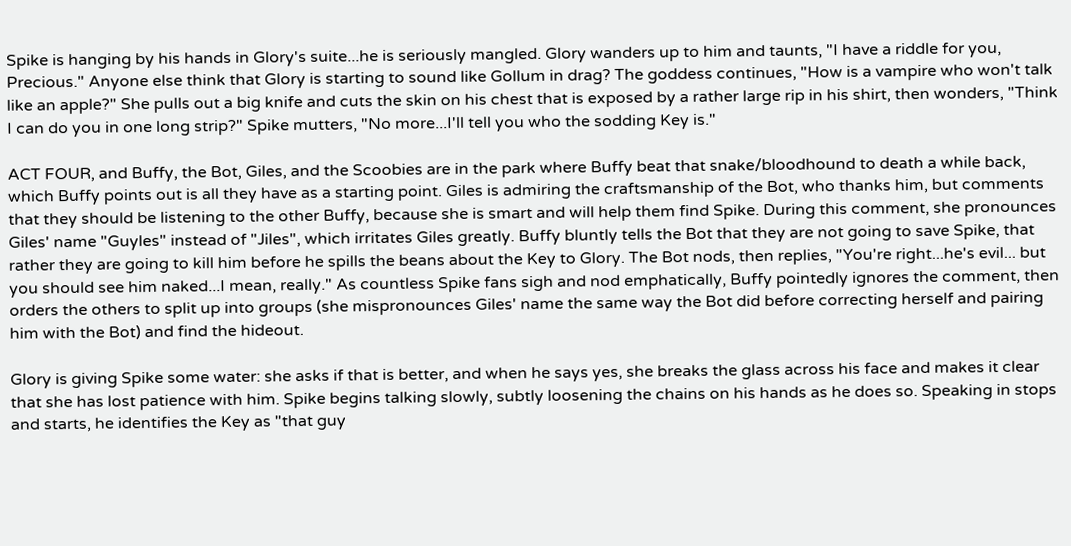Spike is hanging by his hands in Glory's suite...he is seriously mangled. Glory wanders up to him and taunts, "I have a riddle for you, Precious." Anyone else think that Glory is starting to sound like Gollum in drag? The goddess continues, "How is a vampire who won't talk like an apple?" She pulls out a big knife and cuts the skin on his chest that is exposed by a rather large rip in his shirt, then wonders, "Think I can do you in one long strip?" Spike mutters, "No more...I'll tell you who the sodding Key is."

ACT FOUR, and Buffy, the Bot, Giles, and the Scoobies are in the park where Buffy beat that snake/bloodhound to death a while back, which Buffy points out is all they have as a starting point. Giles is admiring the craftsmanship of the Bot, who thanks him, but comments that they should be listening to the other Buffy, because she is smart and will help them find Spike. During this comment, she pronounces Giles' name "Guyles" instead of "Jiles", which irritates Giles greatly. Buffy bluntly tells the Bot that they are not going to save Spike, that rather they are going to kill him before he spills the beans about the Key to Glory. The Bot nods, then replies, "You're right...he's evil... but you should see him naked...I mean, really." As countless Spike fans sigh and nod emphatically, Buffy pointedly ignores the comment, then orders the others to split up into groups (she mispronounces Giles' name the same way the Bot did before correcting herself and pairing him with the Bot) and find the hideout.

Glory is giving Spike some water: she asks if that is better, and when he says yes, she breaks the glass across his face and makes it clear that she has lost patience with him. Spike begins talking slowly, subtly loosening the chains on his hands as he does so. Speaking in stops and starts, he identifies the Key as "that guy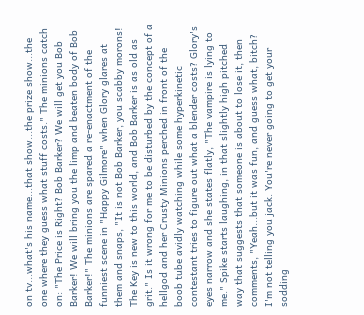on tv...what's his name...that show...the prize show...the one where they guess what stuff costs." The minions catch on: "The Price is Right? Bob Barker? We will get you Bob Barker! We will bring you the limp and beaten body of Bob Barker!" The minions are spared a re-enactment of the funniest scene in "Happy Gilmore" when Glory glares at them and snaps, "It is not Bob Barker, you scabby morons! The Key is new to this world, and Bob Barker is as old as grit." Is it wrong for me to be disturbed by the concept of a hellgod and her Crusty Minions perched in front of the boob tube avidly watching while some hyperkinetic contestant tries to figure out what a blender costs? Glory's eyes narrow and she states flatly, "The vampire is lying to me." Spike starts laughing, in that slightly high pitched way that suggests that someone is about to lose it, then comments, "Yeah...but it was fun, and guess what, bitch? I'm not telling you jack. You're never going to get your sodding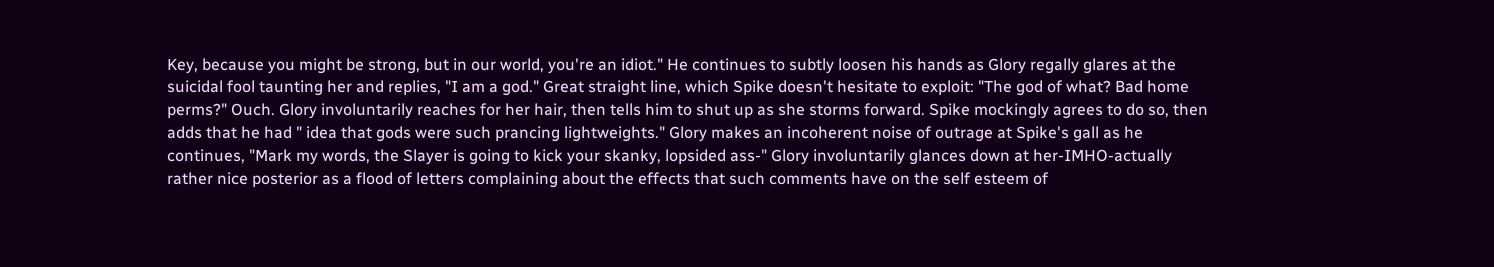Key, because you might be strong, but in our world, you're an idiot." He continues to subtly loosen his hands as Glory regally glares at the suicidal fool taunting her and replies, "I am a god." Great straight line, which Spike doesn't hesitate to exploit: "The god of what? Bad home perms?" Ouch. Glory involuntarily reaches for her hair, then tells him to shut up as she storms forward. Spike mockingly agrees to do so, then adds that he had " idea that gods were such prancing lightweights." Glory makes an incoherent noise of outrage at Spike's gall as he continues, "Mark my words, the Slayer is going to kick your skanky, lopsided ass-" Glory involuntarily glances down at her-IMHO-actually rather nice posterior as a flood of letters complaining about the effects that such comments have on the self esteem of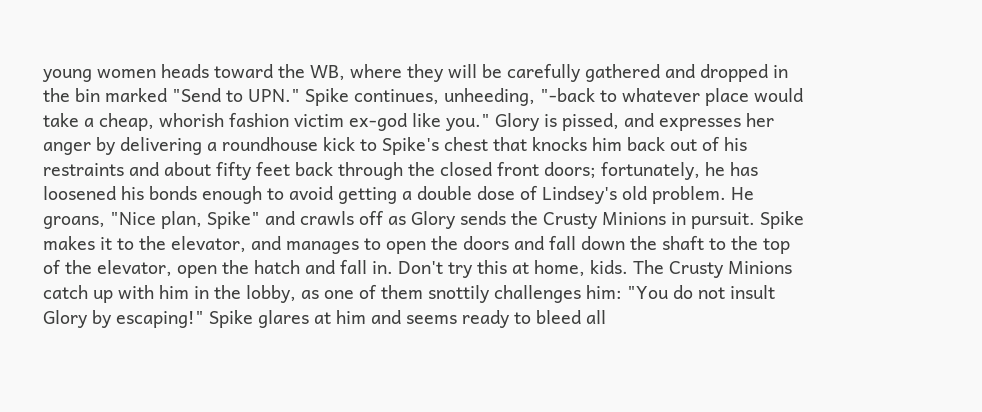young women heads toward the WB, where they will be carefully gathered and dropped in the bin marked "Send to UPN." Spike continues, unheeding, "-back to whatever place would take a cheap, whorish fashion victim ex-god like you." Glory is pissed, and expresses her anger by delivering a roundhouse kick to Spike's chest that knocks him back out of his restraints and about fifty feet back through the closed front doors; fortunately, he has loosened his bonds enough to avoid getting a double dose of Lindsey's old problem. He groans, "Nice plan, Spike" and crawls off as Glory sends the Crusty Minions in pursuit. Spike makes it to the elevator, and manages to open the doors and fall down the shaft to the top of the elevator, open the hatch and fall in. Don't try this at home, kids. The Crusty Minions catch up with him in the lobby, as one of them snottily challenges him: "You do not insult Glory by escaping!" Spike glares at him and seems ready to bleed all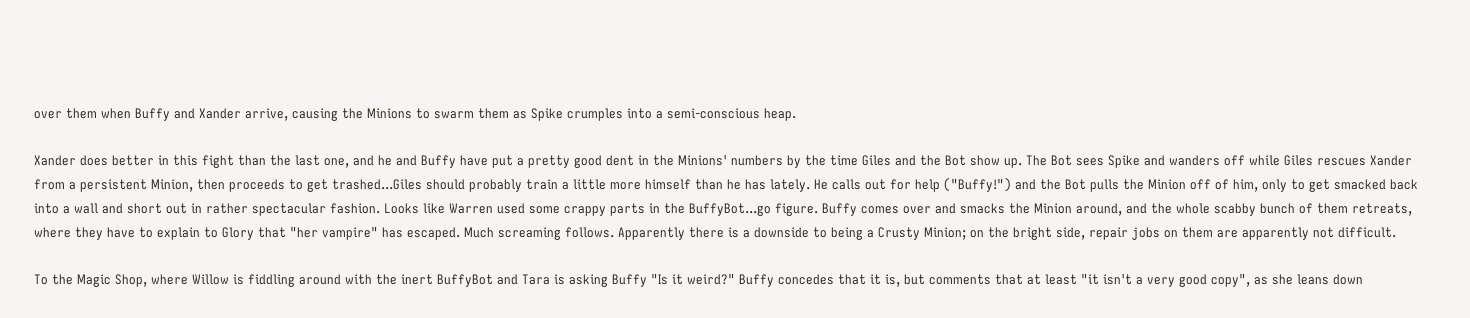over them when Buffy and Xander arrive, causing the Minions to swarm them as Spike crumples into a semi-conscious heap.

Xander does better in this fight than the last one, and he and Buffy have put a pretty good dent in the Minions' numbers by the time Giles and the Bot show up. The Bot sees Spike and wanders off while Giles rescues Xander from a persistent Minion, then proceeds to get trashed...Giles should probably train a little more himself than he has lately. He calls out for help ("Buffy!") and the Bot pulls the Minion off of him, only to get smacked back into a wall and short out in rather spectacular fashion. Looks like Warren used some crappy parts in the BuffyBot...go figure. Buffy comes over and smacks the Minion around, and the whole scabby bunch of them retreats, where they have to explain to Glory that "her vampire" has escaped. Much screaming follows. Apparently there is a downside to being a Crusty Minion; on the bright side, repair jobs on them are apparently not difficult.

To the Magic Shop, where Willow is fiddling around with the inert BuffyBot and Tara is asking Buffy "Is it weird?" Buffy concedes that it is, but comments that at least "it isn't a very good copy", as she leans down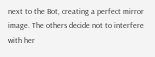next to the Bot, creating a perfect mirror image. The others decide not to interfere with her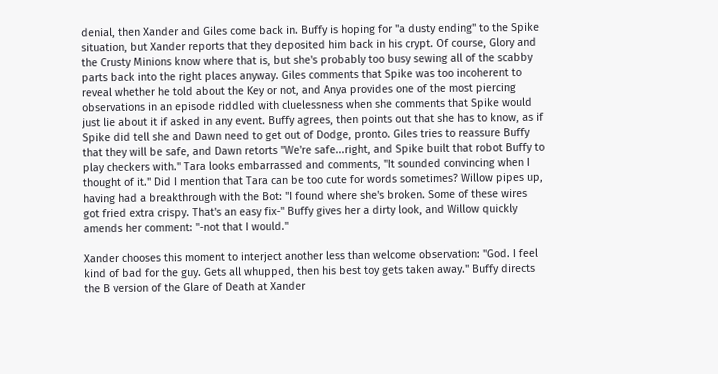denial, then Xander and Giles come back in. Buffy is hoping for "a dusty ending" to the Spike situation, but Xander reports that they deposited him back in his crypt. Of course, Glory and the Crusty Minions know where that is, but she's probably too busy sewing all of the scabby parts back into the right places anyway. Giles comments that Spike was too incoherent to reveal whether he told about the Key or not, and Anya provides one of the most piercing observations in an episode riddled with cluelessness when she comments that Spike would just lie about it if asked in any event. Buffy agrees, then points out that she has to know, as if Spike did tell she and Dawn need to get out of Dodge, pronto. Giles tries to reassure Buffy that they will be safe, and Dawn retorts "We're safe...right, and Spike built that robot Buffy to play checkers with." Tara looks embarrassed and comments, "It sounded convincing when I thought of it." Did I mention that Tara can be too cute for words sometimes? Willow pipes up, having had a breakthrough with the Bot: "I found where she's broken. Some of these wires got fried extra crispy. That's an easy fix-" Buffy gives her a dirty look, and Willow quickly amends her comment: "-not that I would."

Xander chooses this moment to interject another less than welcome observation: "God. I feel kind of bad for the guy. Gets all whupped, then his best toy gets taken away." Buffy directs the B version of the Glare of Death at Xander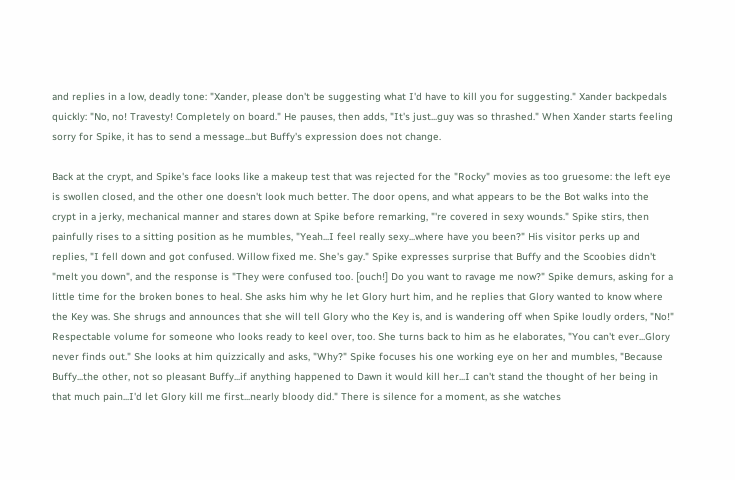and replies in a low, deadly tone: "Xander, please don't be suggesting what I'd have to kill you for suggesting." Xander backpedals quickly: "No, no! Travesty! Completely on board." He pauses, then adds, "It's just...guy was so thrashed." When Xander starts feeling sorry for Spike, it has to send a message...but Buffy's expression does not change.

Back at the crypt, and Spike's face looks like a makeup test that was rejected for the "Rocky" movies as too gruesome: the left eye is swollen closed, and the other one doesn't look much better. The door opens, and what appears to be the Bot walks into the crypt in a jerky, mechanical manner and stares down at Spike before remarking, "'re covered in sexy wounds." Spike stirs, then painfully rises to a sitting position as he mumbles, "Yeah...I feel really sexy...where have you been?" His visitor perks up and replies, "I fell down and got confused. Willow fixed me. She's gay." Spike expresses surprise that Buffy and the Scoobies didn't "melt you down", and the response is "They were confused too. [ouch!] Do you want to ravage me now?" Spike demurs, asking for a little time for the broken bones to heal. She asks him why he let Glory hurt him, and he replies that Glory wanted to know where the Key was. She shrugs and announces that she will tell Glory who the Key is, and is wandering off when Spike loudly orders, "No!" Respectable volume for someone who looks ready to keel over, too. She turns back to him as he elaborates, "You can't ever...Glory never finds out." She looks at him quizzically and asks, "Why?" Spike focuses his one working eye on her and mumbles, "Because Buffy...the other, not so pleasant Buffy...if anything happened to Dawn it would kill her...I can't stand the thought of her being in that much pain...I'd let Glory kill me first...nearly bloody did." There is silence for a moment, as she watches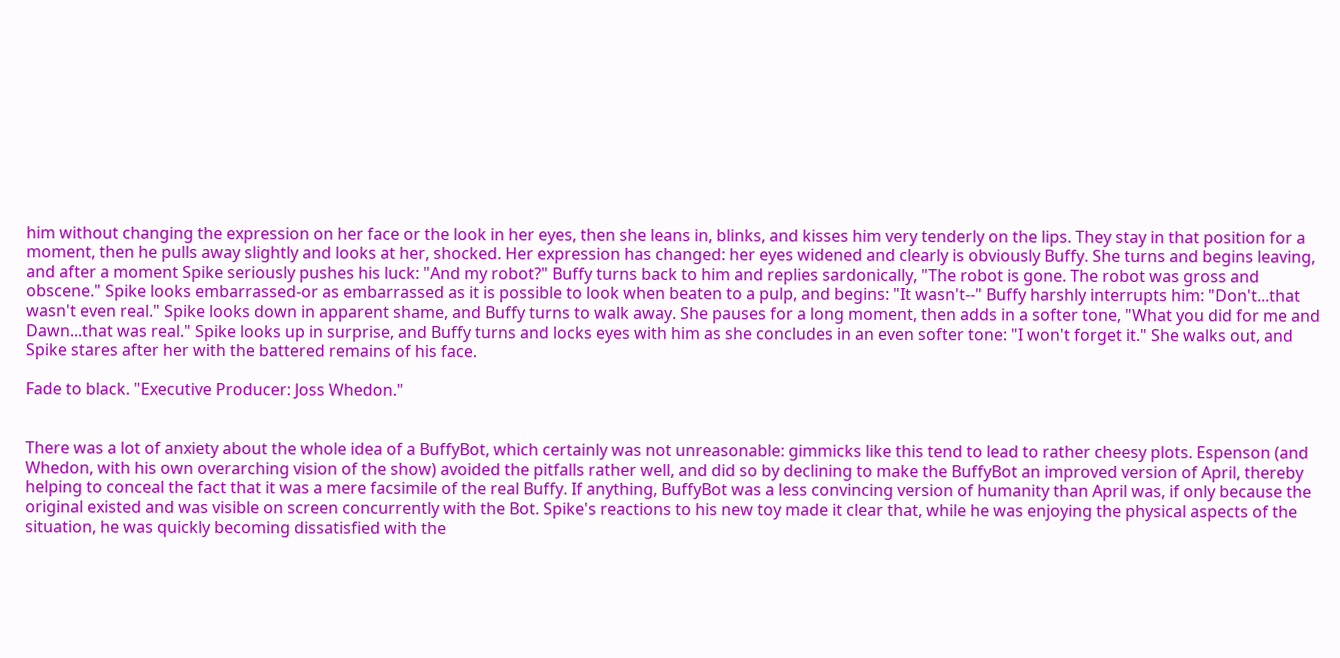him without changing the expression on her face or the look in her eyes, then she leans in, blinks, and kisses him very tenderly on the lips. They stay in that position for a moment, then he pulls away slightly and looks at her, shocked. Her expression has changed: her eyes widened and clearly is obviously Buffy. She turns and begins leaving, and after a moment Spike seriously pushes his luck: "And my robot?" Buffy turns back to him and replies sardonically, "The robot is gone. The robot was gross and obscene." Spike looks embarrassed-or as embarrassed as it is possible to look when beaten to a pulp, and begins: "It wasn't--" Buffy harshly interrupts him: "Don't...that wasn't even real." Spike looks down in apparent shame, and Buffy turns to walk away. She pauses for a long moment, then adds in a softer tone, "What you did for me and Dawn...that was real." Spike looks up in surprise, and Buffy turns and locks eyes with him as she concludes in an even softer tone: "I won't forget it." She walks out, and Spike stares after her with the battered remains of his face.

Fade to black. "Executive Producer: Joss Whedon."


There was a lot of anxiety about the whole idea of a BuffyBot, which certainly was not unreasonable: gimmicks like this tend to lead to rather cheesy plots. Espenson (and Whedon, with his own overarching vision of the show) avoided the pitfalls rather well, and did so by declining to make the BuffyBot an improved version of April, thereby helping to conceal the fact that it was a mere facsimile of the real Buffy. If anything, BuffyBot was a less convincing version of humanity than April was, if only because the original existed and was visible on screen concurrently with the Bot. Spike's reactions to his new toy made it clear that, while he was enjoying the physical aspects of the situation, he was quickly becoming dissatisfied with the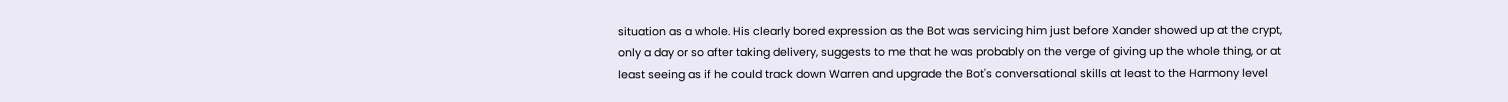situation as a whole. His clearly bored expression as the Bot was servicing him just before Xander showed up at the crypt, only a day or so after taking delivery, suggests to me that he was probably on the verge of giving up the whole thing, or at least seeing as if he could track down Warren and upgrade the Bot's conversational skills at least to the Harmony level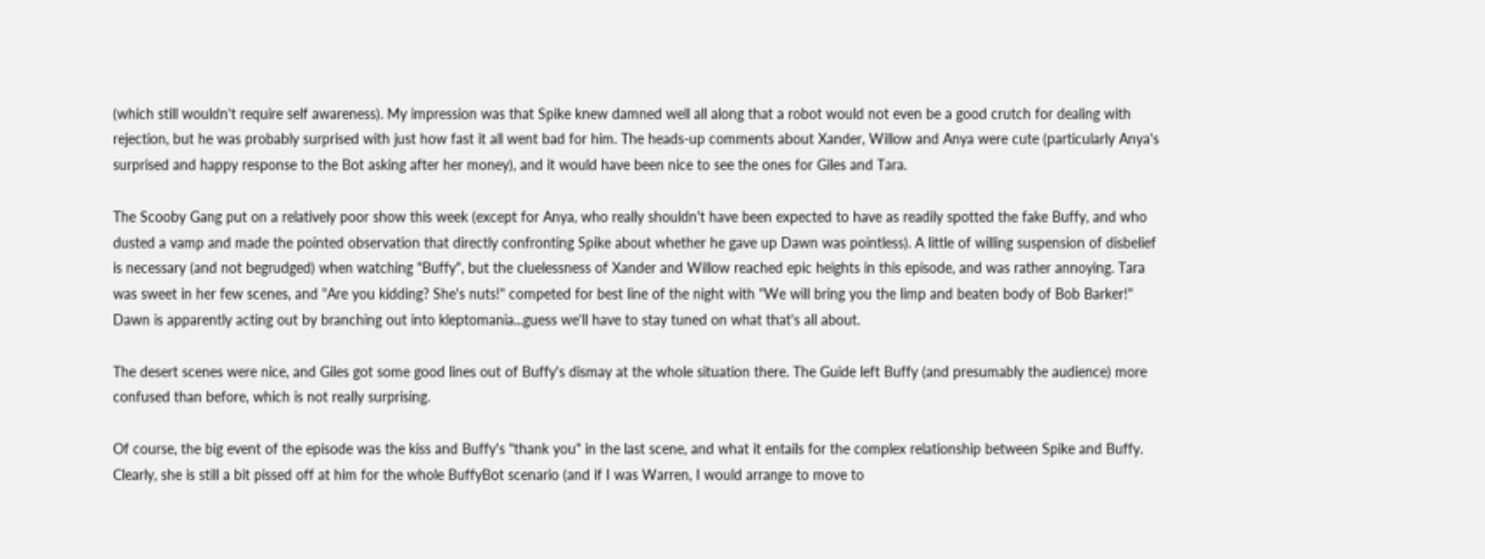(which still wouldn't require self awareness). My impression was that Spike knew damned well all along that a robot would not even be a good crutch for dealing with rejection, but he was probably surprised with just how fast it all went bad for him. The heads-up comments about Xander, Willow and Anya were cute (particularly Anya's surprised and happy response to the Bot asking after her money), and it would have been nice to see the ones for Giles and Tara.

The Scooby Gang put on a relatively poor show this week (except for Anya, who really shouldn't have been expected to have as readily spotted the fake Buffy, and who dusted a vamp and made the pointed observation that directly confronting Spike about whether he gave up Dawn was pointless). A little of willing suspension of disbelief is necessary (and not begrudged) when watching "Buffy", but the cluelessness of Xander and Willow reached epic heights in this episode, and was rather annoying. Tara was sweet in her few scenes, and "Are you kidding? She's nuts!" competed for best line of the night with "We will bring you the limp and beaten body of Bob Barker!" Dawn is apparently acting out by branching out into kleptomania...guess we'll have to stay tuned on what that's all about.

The desert scenes were nice, and Giles got some good lines out of Buffy's dismay at the whole situation there. The Guide left Buffy (and presumably the audience) more confused than before, which is not really surprising.

Of course, the big event of the episode was the kiss and Buffy's "thank you" in the last scene, and what it entails for the complex relationship between Spike and Buffy. Clearly, she is still a bit pissed off at him for the whole BuffyBot scenario (and if I was Warren, I would arrange to move to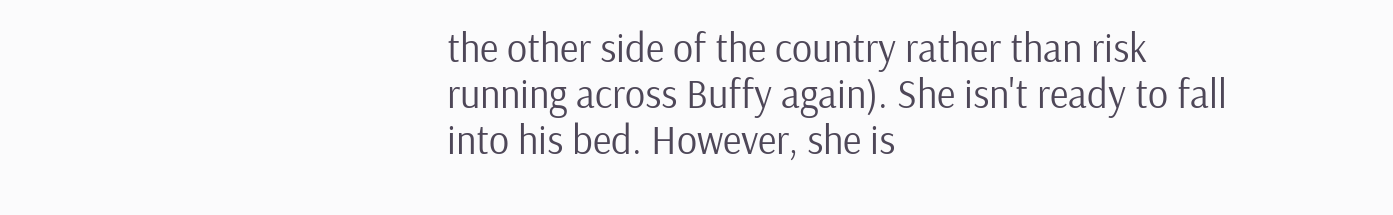the other side of the country rather than risk running across Buffy again). She isn't ready to fall into his bed. However, she is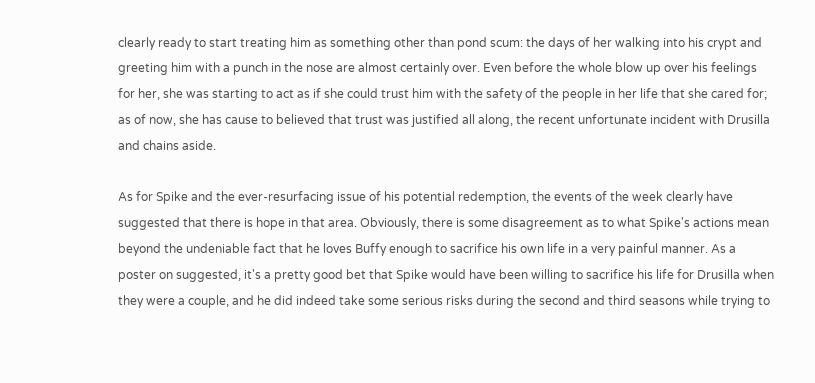clearly ready to start treating him as something other than pond scum: the days of her walking into his crypt and greeting him with a punch in the nose are almost certainly over. Even before the whole blow up over his feelings for her, she was starting to act as if she could trust him with the safety of the people in her life that she cared for; as of now, she has cause to believed that trust was justified all along, the recent unfortunate incident with Drusilla and chains aside.

As for Spike and the ever-resurfacing issue of his potential redemption, the events of the week clearly have suggested that there is hope in that area. Obviously, there is some disagreement as to what Spike's actions mean beyond the undeniable fact that he loves Buffy enough to sacrifice his own life in a very painful manner. As a poster on suggested, it's a pretty good bet that Spike would have been willing to sacrifice his life for Drusilla when they were a couple, and he did indeed take some serious risks during the second and third seasons while trying to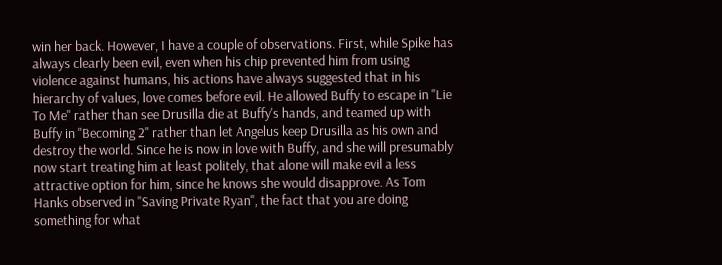win her back. However, I have a couple of observations. First, while Spike has always clearly been evil, even when his chip prevented him from using violence against humans, his actions have always suggested that in his hierarchy of values, love comes before evil. He allowed Buffy to escape in "Lie To Me" rather than see Drusilla die at Buffy's hands, and teamed up with Buffy in "Becoming 2" rather than let Angelus keep Drusilla as his own and destroy the world. Since he is now in love with Buffy, and she will presumably now start treating him at least politely, that alone will make evil a less attractive option for him, since he knows she would disapprove. As Tom Hanks observed in "Saving Private Ryan", the fact that you are doing something for what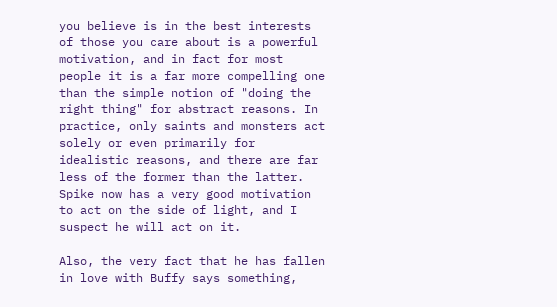you believe is in the best interests of those you care about is a powerful motivation, and in fact for most people it is a far more compelling one than the simple notion of "doing the right thing" for abstract reasons. In practice, only saints and monsters act solely or even primarily for idealistic reasons, and there are far less of the former than the latter. Spike now has a very good motivation to act on the side of light, and I suspect he will act on it.

Also, the very fact that he has fallen in love with Buffy says something,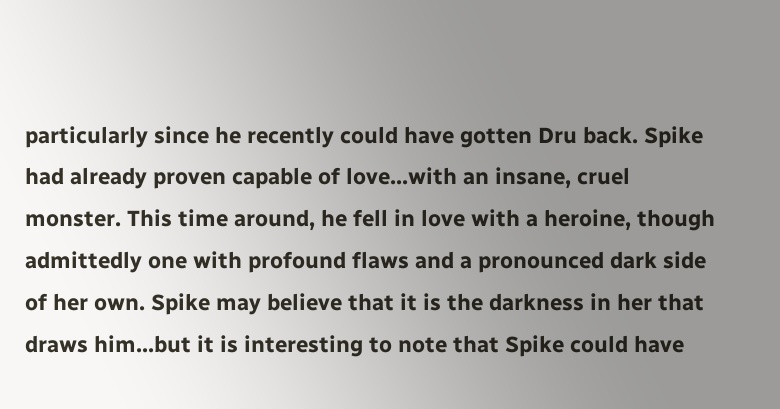particularly since he recently could have gotten Dru back. Spike had already proven capable of love...with an insane, cruel monster. This time around, he fell in love with a heroine, though admittedly one with profound flaws and a pronounced dark side of her own. Spike may believe that it is the darkness in her that draws him...but it is interesting to note that Spike could have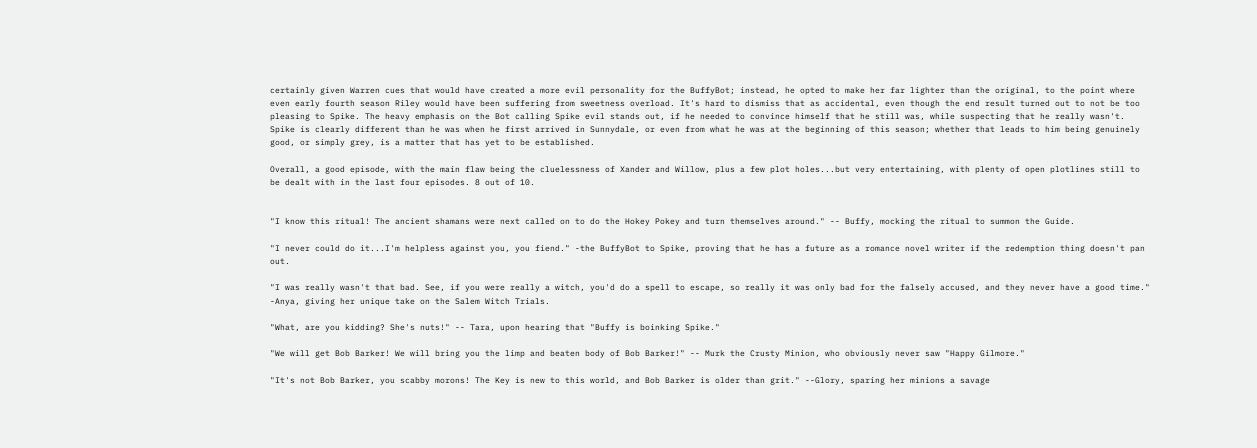certainly given Warren cues that would have created a more evil personality for the BuffyBot; instead, he opted to make her far lighter than the original, to the point where even early fourth season Riley would have been suffering from sweetness overload. It's hard to dismiss that as accidental, even though the end result turned out to not be too pleasing to Spike. The heavy emphasis on the Bot calling Spike evil stands out, if he needed to convince himself that he still was, while suspecting that he really wasn't. Spike is clearly different than he was when he first arrived in Sunnydale, or even from what he was at the beginning of this season; whether that leads to him being genuinely good, or simply grey, is a matter that has yet to be established.

Overall, a good episode, with the main flaw being the cluelessness of Xander and Willow, plus a few plot holes...but very entertaining, with plenty of open plotlines still to be dealt with in the last four episodes. 8 out of 10.


"I know this ritual! The ancient shamans were next called on to do the Hokey Pokey and turn themselves around." -- Buffy, mocking the ritual to summon the Guide.

"I never could do it...I'm helpless against you, you fiend." -the BuffyBot to Spike, proving that he has a future as a romance novel writer if the redemption thing doesn't pan out.

"I was really wasn't that bad. See, if you were really a witch, you'd do a spell to escape, so really it was only bad for the falsely accused, and they never have a good time." -Anya, giving her unique take on the Salem Witch Trials.

"What, are you kidding? She's nuts!" -- Tara, upon hearing that "Buffy is boinking Spike."

"We will get Bob Barker! We will bring you the limp and beaten body of Bob Barker!" -- Murk the Crusty Minion, who obviously never saw "Happy Gilmore."

"It's not Bob Barker, you scabby morons! The Key is new to this world, and Bob Barker is older than grit." --Glory, sparing her minions a savage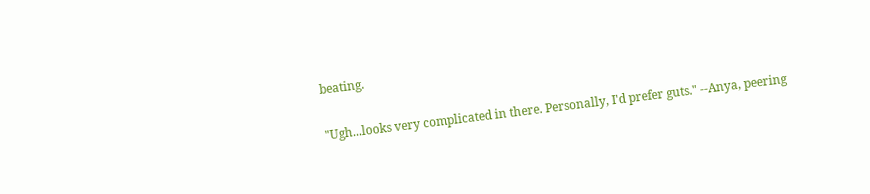beating.

"Ugh...looks very complicated in there. Personally, I'd prefer guts." --Anya, peering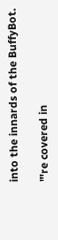into the innards of the BuffyBot.

"'re covered in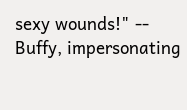sexy wounds!" -- Buffy, impersonating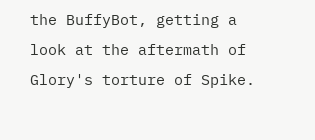the BuffyBot, getting a look at the aftermath of Glory's torture of Spike.